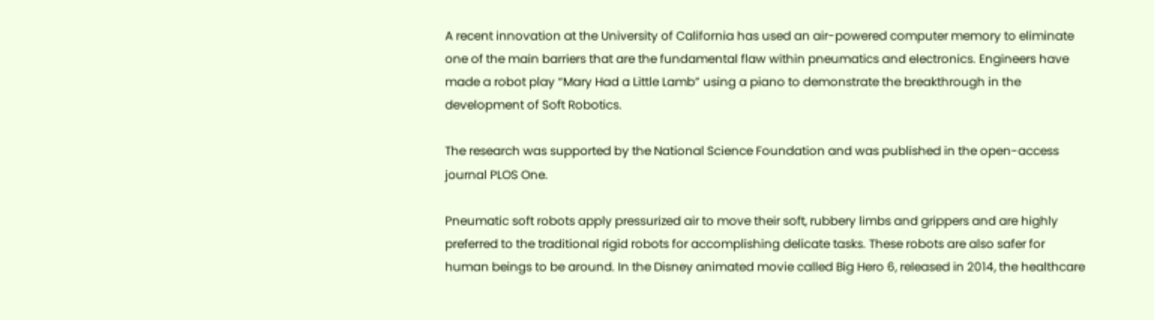A recent innovation at the University of California has used an air-powered computer memory to eliminate one of the main barriers that are the fundamental flaw within pneumatics and electronics. Engineers have made a robot play “Mary Had a Little Lamb” using a piano to demonstrate the breakthrough in the development of Soft Robotics.

The research was supported by the National Science Foundation and was published in the open-access journal PLOS One.

Pneumatic soft robots apply pressurized air to move their soft, rubbery limbs and grippers and are highly preferred to the traditional rigid robots for accomplishing delicate tasks. These robots are also safer for human beings to be around. In the Disney animated movie called Big Hero 6, released in 2014, the healthcare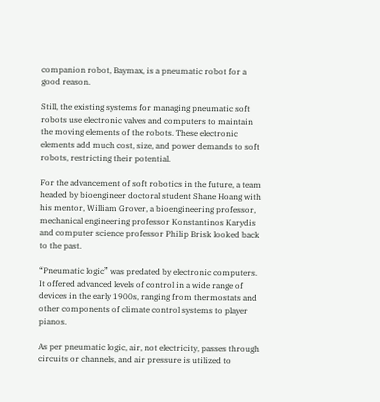companion robot, Baymax, is a pneumatic robot for a good reason.

Still, the existing systems for managing pneumatic soft robots use electronic valves and computers to maintain the moving elements of the robots. These electronic elements add much cost, size, and power demands to soft robots, restricting their potential.

For the advancement of soft robotics in the future, a team headed by bioengineer doctoral student Shane Hoang with his mentor, William Grover, a bioengineering professor, mechanical engineering professor Konstantinos Karydis and computer science professor Philip Brisk looked back to the past.

“Pneumatic logic” was predated by electronic computers. It offered advanced levels of control in a wide range of devices in the early 1900s, ranging from thermostats and other components of climate control systems to player pianos.

As per pneumatic logic, air, not electricity, passes through circuits or channels, and air pressure is utilized to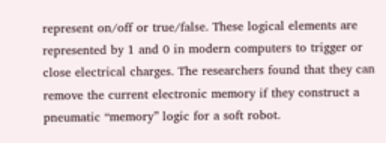represent on/off or true/false. These logical elements are represented by 1 and 0 in modern computers to trigger or close electrical charges. The researchers found that they can remove the current electronic memory if they construct a pneumatic “memory” logic for a soft robot.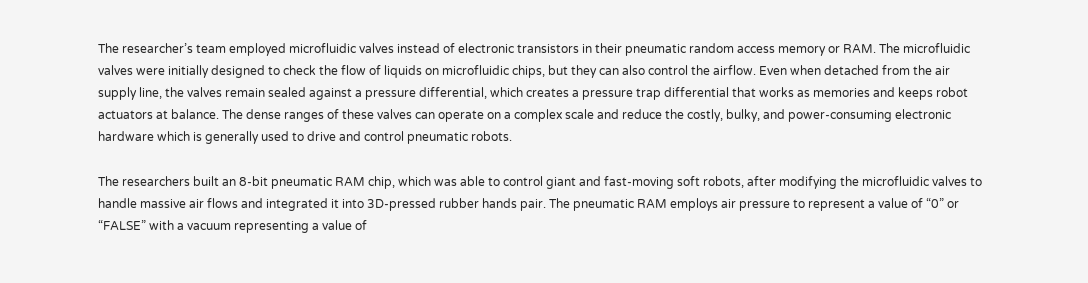The researcher’s team employed microfluidic valves instead of electronic transistors in their pneumatic random access memory or RAM. The microfluidic valves were initially designed to check the flow of liquids on microfluidic chips, but they can also control the airflow. Even when detached from the air supply line, the valves remain sealed against a pressure differential, which creates a pressure trap differential that works as memories and keeps robot actuators at balance. The dense ranges of these valves can operate on a complex scale and reduce the costly, bulky, and power-consuming electronic hardware which is generally used to drive and control pneumatic robots.

The researchers built an 8-bit pneumatic RAM chip, which was able to control giant and fast-moving soft robots, after modifying the microfluidic valves to handle massive air flows and integrated it into 3D-pressed rubber hands pair. The pneumatic RAM employs air pressure to represent a value of “0” or “FALSE” with a vacuum representing a value of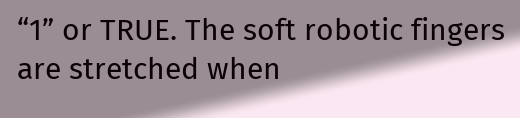“1” or TRUE. The soft robotic fingers are stretched when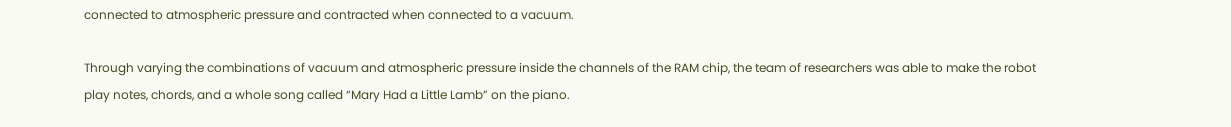connected to atmospheric pressure and contracted when connected to a vacuum.

Through varying the combinations of vacuum and atmospheric pressure inside the channels of the RAM chip, the team of researchers was able to make the robot play notes, chords, and a whole song called “Mary Had a Little Lamb” on the piano.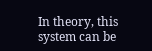In theory, this system can be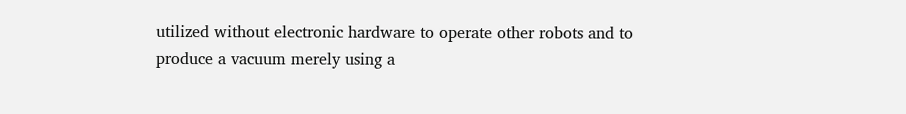utilized without electronic hardware to operate other robots and to produce a vacuum merely using a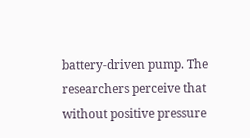battery-driven pump. The researchers perceive that without positive pressure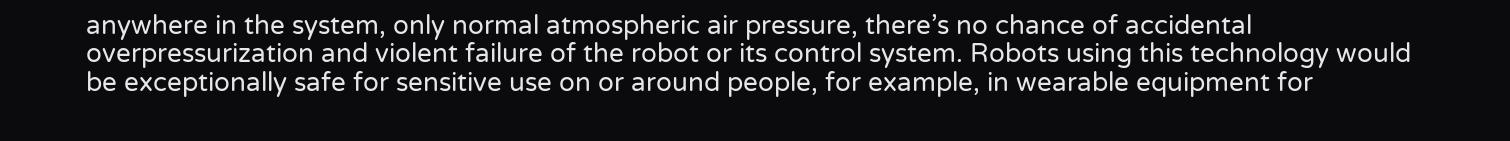anywhere in the system, only normal atmospheric air pressure, there’s no chance of accidental overpressurization and violent failure of the robot or its control system. Robots using this technology would be exceptionally safe for sensitive use on or around people, for example, in wearable equipment for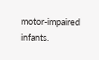motor-impaired infants.